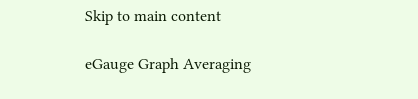Skip to main content

eGauge Graph Averaging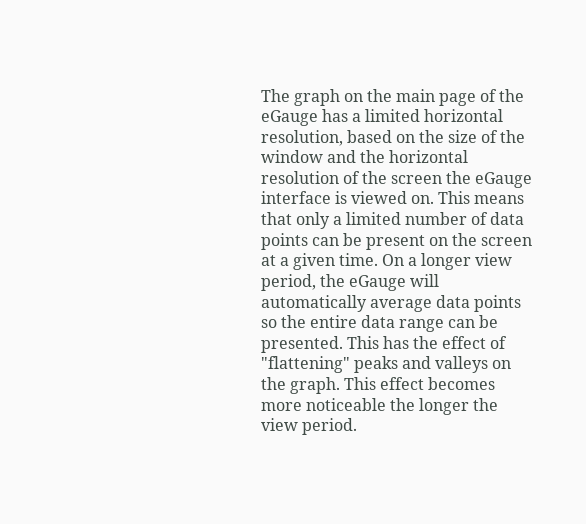The graph on the main page of the eGauge has a limited horizontal resolution, based on the size of the window and the horizontal resolution of the screen the eGauge interface is viewed on. This means that only a limited number of data points can be present on the screen at a given time. On a longer view period, the eGauge will automatically average data points so the entire data range can be presented. This has the effect of "flattening" peaks and valleys on the graph. This effect becomes more noticeable the longer the view period.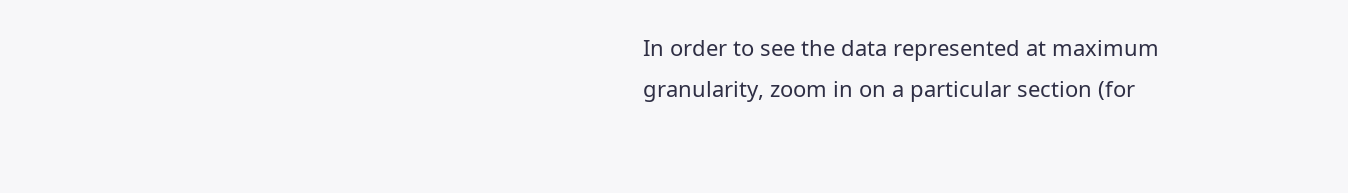In order to see the data represented at maximum granularity, zoom in on a particular section (for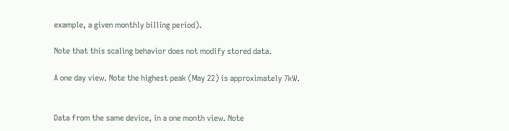example, a given monthly billing period).

Note that this scaling behavior does not modify stored data.

A one day view. Note the highest peak (May 22) is approximately 7kW.


Data from the same device, in a one month view. Note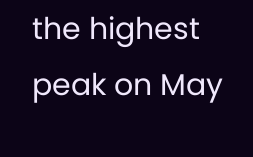the highest peak on May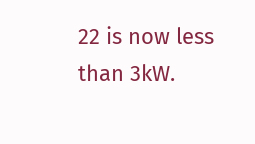22 is now less than 3kW.